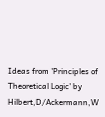Ideas from 'Principles of Theoretical Logic' by Hilbert,D/Ackermann,W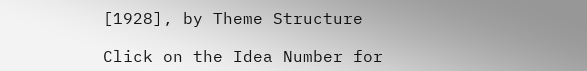[1928], by Theme Structure

Click on the Idea Number for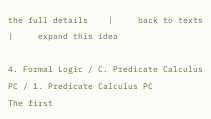the full details    |     back to texts     |     expand this idea

4. Formal Logic / C. Predicate Calculus PC / 1. Predicate Calculus PC
The first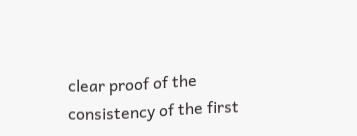clear proof of the consistency of the first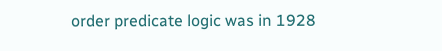order predicate logic was in 1928